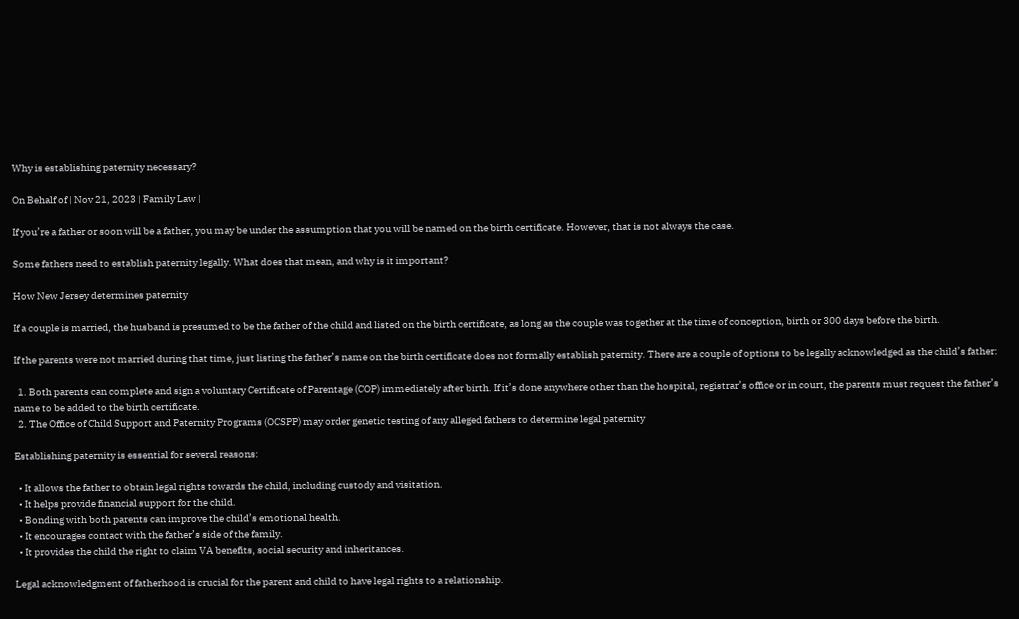Why is establishing paternity necessary?

On Behalf of | Nov 21, 2023 | Family Law |

If you’re a father or soon will be a father, you may be under the assumption that you will be named on the birth certificate. However, that is not always the case.

Some fathers need to establish paternity legally. What does that mean, and why is it important?

How New Jersey determines paternity

If a couple is married, the husband is presumed to be the father of the child and listed on the birth certificate, as long as the couple was together at the time of conception, birth or 300 days before the birth.

If the parents were not married during that time, just listing the father’s name on the birth certificate does not formally establish paternity. There are a couple of options to be legally acknowledged as the child’s father:

  1. Both parents can complete and sign a voluntary Certificate of Parentage (COP) immediately after birth. If it’s done anywhere other than the hospital, registrar’s office or in court, the parents must request the father’s name to be added to the birth certificate.
  2. The Office of Child Support and Paternity Programs (OCSPP) may order genetic testing of any alleged fathers to determine legal paternity

Establishing paternity is essential for several reasons:

  • It allows the father to obtain legal rights towards the child, including custody and visitation.
  • It helps provide financial support for the child.
  • Bonding with both parents can improve the child’s emotional health.
  • It encourages contact with the father’s side of the family.
  • It provides the child the right to claim VA benefits, social security and inheritances.

Legal acknowledgment of fatherhood is crucial for the parent and child to have legal rights to a relationship.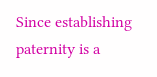Since establishing paternity is a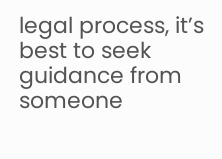legal process, it’s best to seek guidance from someone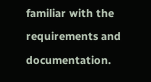familiar with the requirements and documentation.